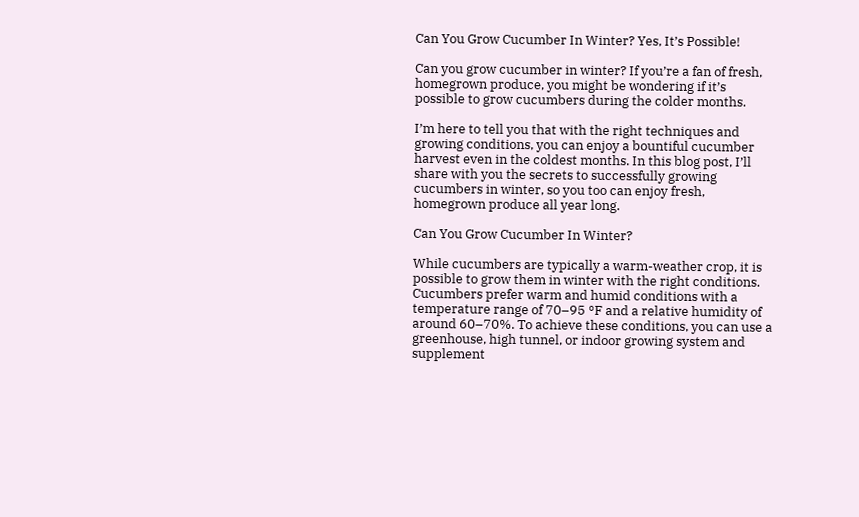Can You Grow Cucumber In Winter? Yes, It’s Possible!

Can you grow cucumber in winter? If you’re a fan of fresh, homegrown produce, you might be wondering if it’s possible to grow cucumbers during the colder months.

I’m here to tell you that with the right techniques and growing conditions, you can enjoy a bountiful cucumber harvest even in the coldest months. In this blog post, I’ll share with you the secrets to successfully growing cucumbers in winter, so you too can enjoy fresh, homegrown produce all year long.

Can You Grow Cucumber In Winter?

While cucumbers are typically a warm-weather crop, it is possible to grow them in winter with the right conditions. Cucumbers prefer warm and humid conditions with a temperature range of 70–95 °F and a relative humidity of around 60–70%. To achieve these conditions, you can use a greenhouse, high tunnel, or indoor growing system and supplement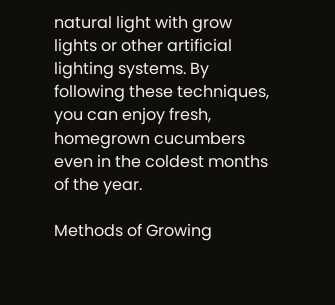natural light with grow lights or other artificial lighting systems. By following these techniques, you can enjoy fresh, homegrown cucumbers even in the coldest months of the year.

Methods of Growing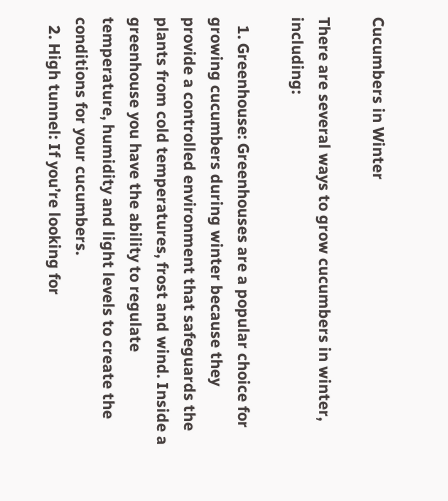Cucumbers in Winter

There are several ways to grow cucumbers in winter, including:

  1. Greenhouse: Greenhouses are a popular choice for growing cucumbers during winter because they provide a controlled environment that safeguards the plants from cold temperatures, frost and wind. Inside a greenhouse you have the ability to regulate temperature, humidity and light levels to create the conditions for your cucumbers.
  2. High tunnel: If you’re looking for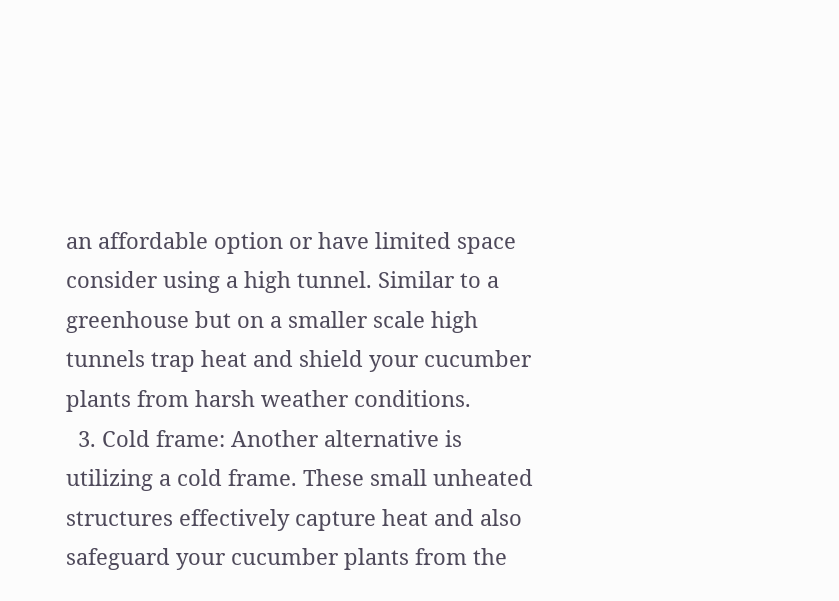an affordable option or have limited space consider using a high tunnel. Similar to a greenhouse but on a smaller scale high tunnels trap heat and shield your cucumber plants from harsh weather conditions.
  3. Cold frame: Another alternative is utilizing a cold frame. These small unheated structures effectively capture heat and also safeguard your cucumber plants from the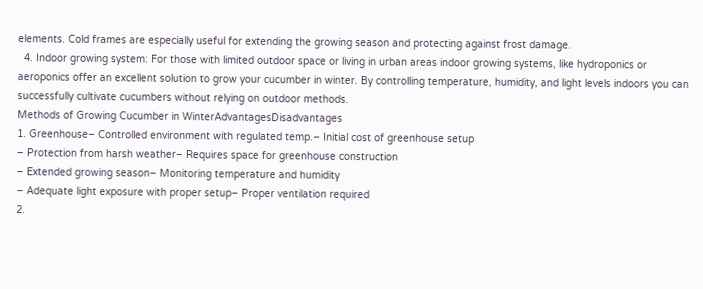elements. Cold frames are especially useful for extending the growing season and protecting against frost damage.
  4. Indoor growing system: For those with limited outdoor space or living in urban areas indoor growing systems, like hydroponics or aeroponics offer an excellent solution to grow your cucumber in winter. By controlling temperature, humidity, and light levels indoors you can successfully cultivate cucumbers without relying on outdoor methods.
Methods of Growing Cucumber in WinterAdvantagesDisadvantages
1. Greenhouse– Controlled environment with regulated temp.– Initial cost of greenhouse setup
– Protection from harsh weather– Requires space for greenhouse construction
– Extended growing season– Monitoring temperature and humidity
– Adequate light exposure with proper setup– Proper ventilation required
2.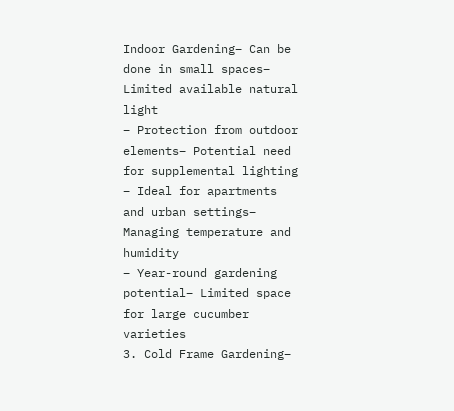Indoor Gardening– Can be done in small spaces– Limited available natural light
– Protection from outdoor elements– Potential need for supplemental lighting
– Ideal for apartments and urban settings– Managing temperature and humidity
– Year-round gardening potential– Limited space for large cucumber varieties
3. Cold Frame Gardening–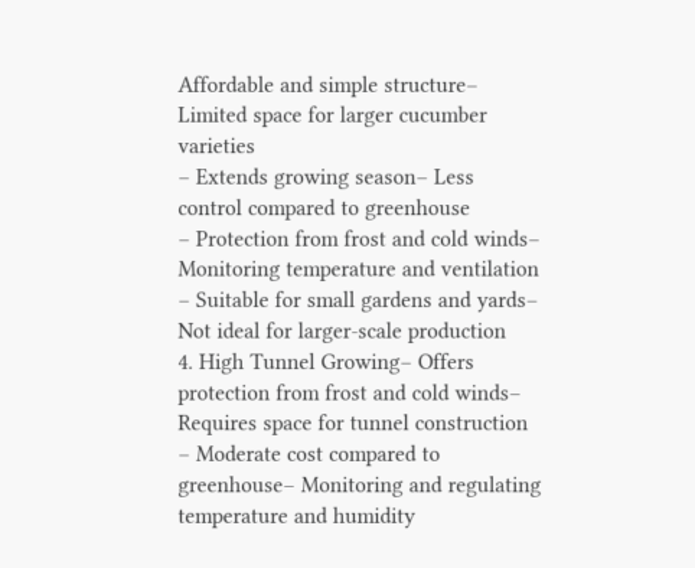Affordable and simple structure– Limited space for larger cucumber varieties
– Extends growing season– Less control compared to greenhouse
– Protection from frost and cold winds– Monitoring temperature and ventilation
– Suitable for small gardens and yards– Not ideal for larger-scale production
4. High Tunnel Growing– Offers protection from frost and cold winds– Requires space for tunnel construction
– Moderate cost compared to greenhouse– Monitoring and regulating temperature and humidity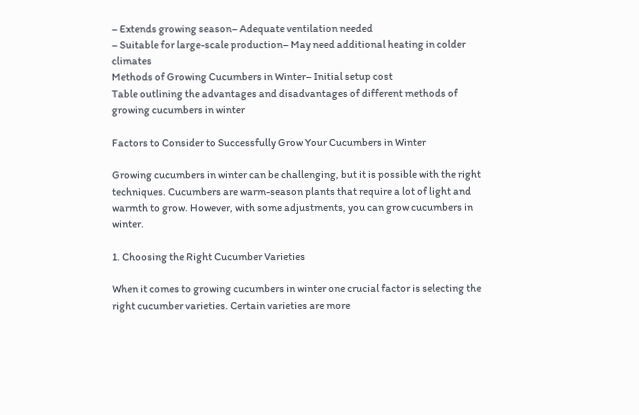– Extends growing season– Adequate ventilation needed
– Suitable for large-scale production– May need additional heating in colder climates
Methods of Growing Cucumbers in Winter– Initial setup cost
Table outlining the advantages and disadvantages of different methods of growing cucumbers in winter

Factors to Consider to Successfully Grow Your Cucumbers in Winter

Growing cucumbers in winter can be challenging, but it is possible with the right techniques. Cucumbers are warm-season plants that require a lot of light and warmth to grow. However, with some adjustments, you can grow cucumbers in winter.

1. Choosing the Right Cucumber Varieties

When it comes to growing cucumbers in winter one crucial factor is selecting the right cucumber varieties. Certain varieties are more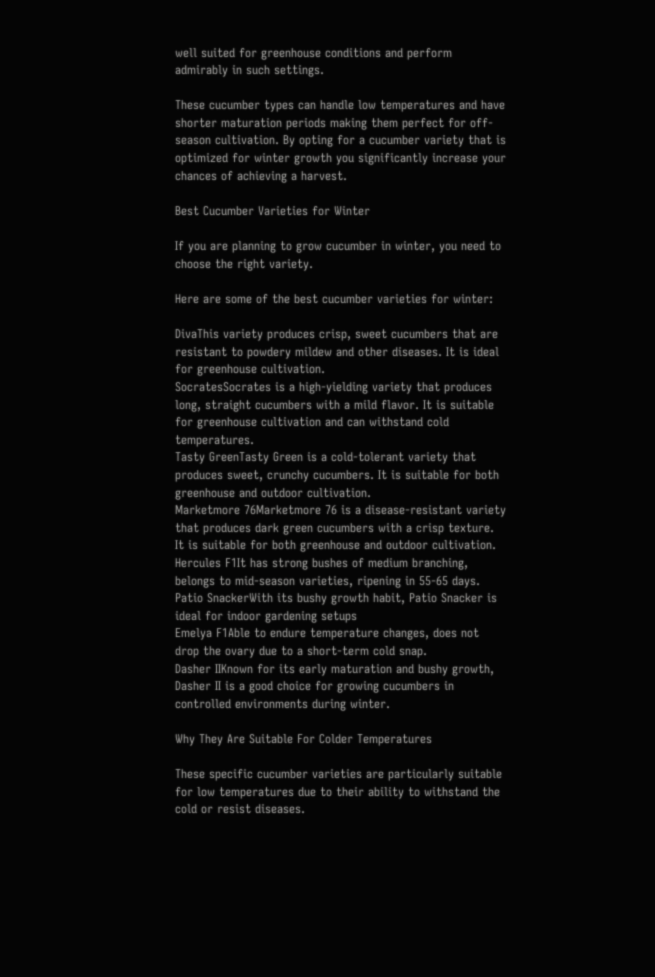well suited for greenhouse conditions and perform admirably in such settings.

These cucumber types can handle low temperatures and have shorter maturation periods making them perfect for off-season cultivation. By opting for a cucumber variety that is optimized for winter growth you significantly increase your chances of achieving a harvest.

Best Cucumber Varieties for Winter

If you are planning to grow cucumber in winter, you need to choose the right variety.

Here are some of the best cucumber varieties for winter:

DivaThis variety produces crisp, sweet cucumbers that are resistant to powdery mildew and other diseases. It is ideal for greenhouse cultivation.
SocratesSocrates is a high-yielding variety that produces long, straight cucumbers with a mild flavor. It is suitable for greenhouse cultivation and can withstand cold temperatures.
Tasty GreenTasty Green is a cold-tolerant variety that produces sweet, crunchy cucumbers. It is suitable for both greenhouse and outdoor cultivation.
Marketmore 76Marketmore 76 is a disease-resistant variety that produces dark green cucumbers with a crisp texture. It is suitable for both greenhouse and outdoor cultivation.
Hercules F1It has strong bushes of medium branching, belongs to mid-season varieties, ripening in 55-65 days.
Patio SnackerWith its bushy growth habit, Patio Snacker is ideal for indoor gardening setups
Emelya F1Able to endure temperature changes, does not drop the ovary due to a short-term cold snap.
Dasher IIKnown for its early maturation and bushy growth, Dasher II is a good choice for growing cucumbers in controlled environments during winter.

Why They Are Suitable For Colder Temperatures

These specific cucumber varieties are particularly suitable for low temperatures due to their ability to withstand the cold or resist diseases.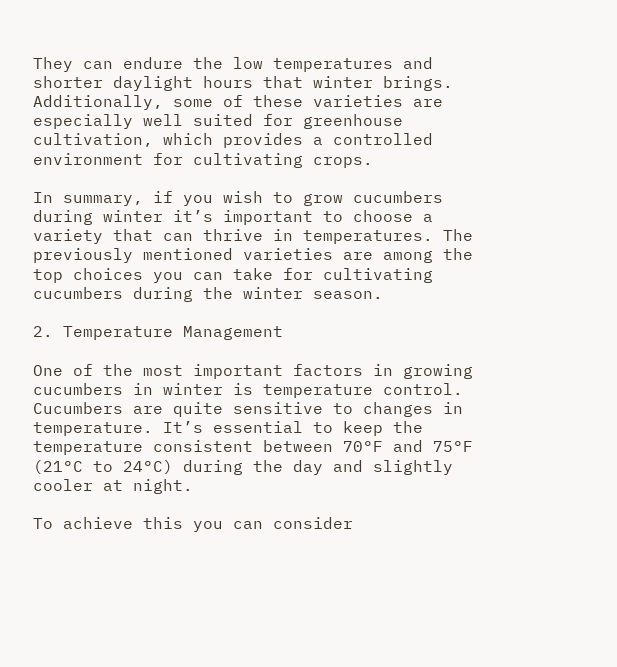They can endure the low temperatures and shorter daylight hours that winter brings. Additionally, some of these varieties are especially well suited for greenhouse cultivation, which provides a controlled environment for cultivating crops.

In summary, if you wish to grow cucumbers during winter it’s important to choose a variety that can thrive in temperatures. The previously mentioned varieties are among the top choices you can take for cultivating cucumbers during the winter season.

2. Temperature Management

One of the most important factors in growing cucumbers in winter is temperature control. Cucumbers are quite sensitive to changes in temperature. It’s essential to keep the temperature consistent between 70°F and 75°F (21°C to 24°C) during the day and slightly cooler at night.

To achieve this you can consider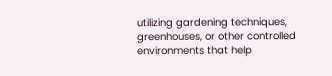utilizing gardening techniques, greenhouses, or other controlled environments that help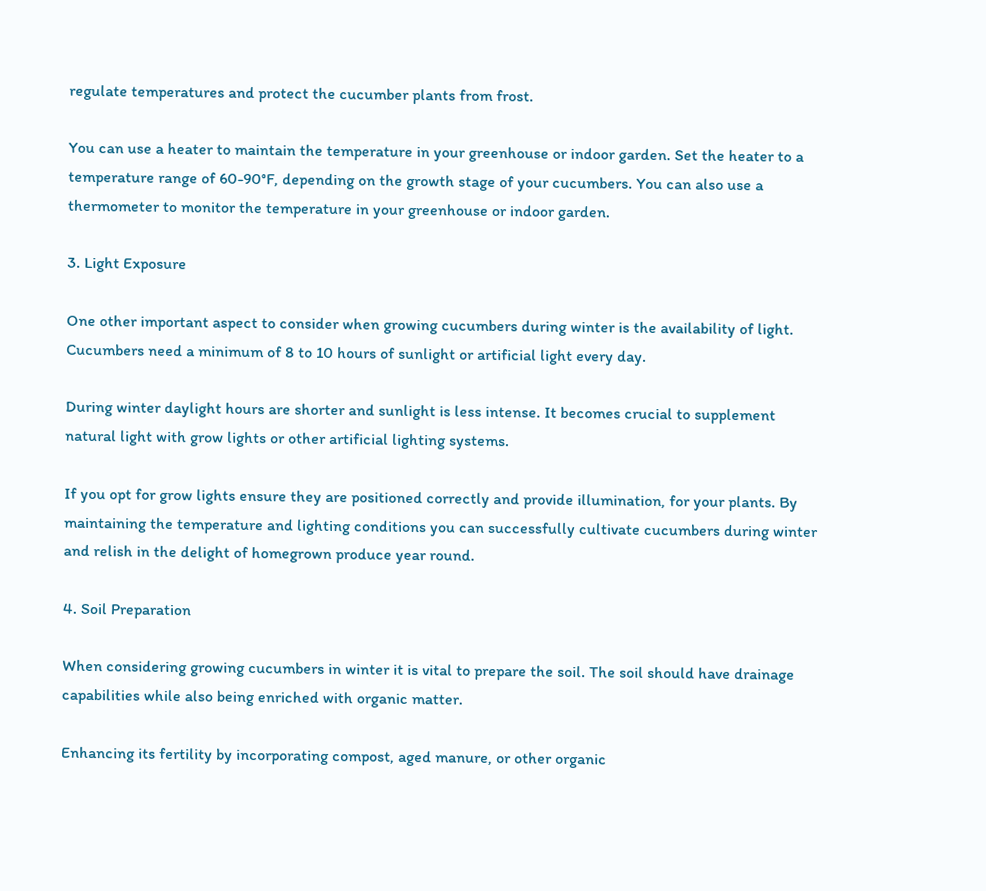regulate temperatures and protect the cucumber plants from frost.

You can use a heater to maintain the temperature in your greenhouse or indoor garden. Set the heater to a temperature range of 60-90°F, depending on the growth stage of your cucumbers. You can also use a thermometer to monitor the temperature in your greenhouse or indoor garden.

3. Light Exposure

One other important aspect to consider when growing cucumbers during winter is the availability of light. Cucumbers need a minimum of 8 to 10 hours of sunlight or artificial light every day.

During winter daylight hours are shorter and sunlight is less intense. It becomes crucial to supplement natural light with grow lights or other artificial lighting systems.

If you opt for grow lights ensure they are positioned correctly and provide illumination, for your plants. By maintaining the temperature and lighting conditions you can successfully cultivate cucumbers during winter and relish in the delight of homegrown produce year round.

4. Soil Preparation

When considering growing cucumbers in winter it is vital to prepare the soil. The soil should have drainage capabilities while also being enriched with organic matter.

Enhancing its fertility by incorporating compost, aged manure, or other organic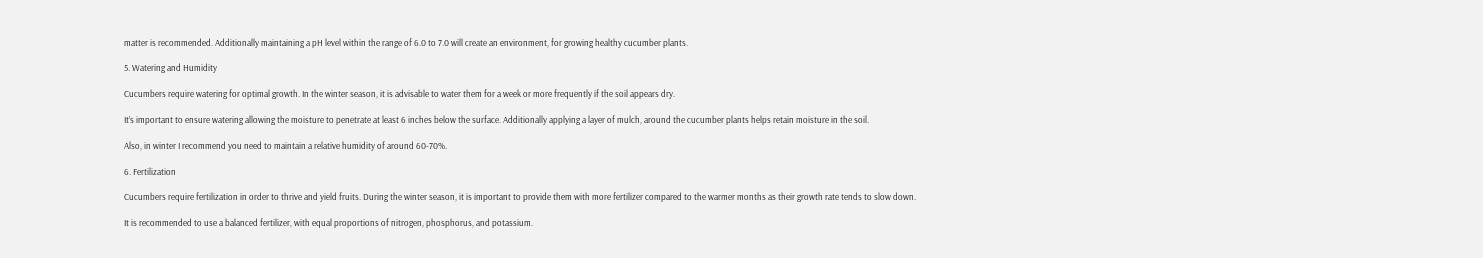matter is recommended. Additionally maintaining a pH level within the range of 6.0 to 7.0 will create an environment, for growing healthy cucumber plants.

5. Watering and Humidity

Cucumbers require watering for optimal growth. In the winter season, it is advisable to water them for a week or more frequently if the soil appears dry.

It’s important to ensure watering allowing the moisture to penetrate at least 6 inches below the surface. Additionally applying a layer of mulch, around the cucumber plants helps retain moisture in the soil.

Also, in winter I recommend you need to maintain a relative humidity of around 60-70%.

6. Fertilization

Cucumbers require fertilization in order to thrive and yield fruits. During the winter season, it is important to provide them with more fertilizer compared to the warmer months as their growth rate tends to slow down.

It is recommended to use a balanced fertilizer, with equal proportions of nitrogen, phosphorus, and potassium.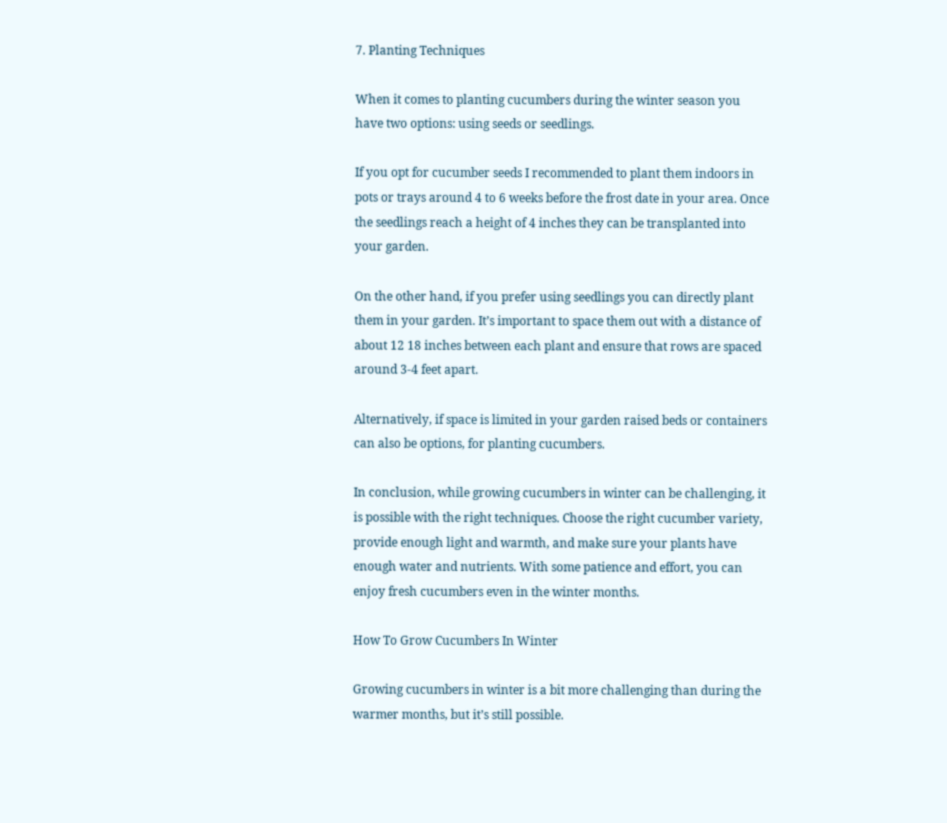7. Planting Techniques

When it comes to planting cucumbers during the winter season you have two options: using seeds or seedlings.

If you opt for cucumber seeds I recommended to plant them indoors in pots or trays around 4 to 6 weeks before the frost date in your area. Once the seedlings reach a height of 4 inches they can be transplanted into your garden.

On the other hand, if you prefer using seedlings you can directly plant them in your garden. It’s important to space them out with a distance of about 12 18 inches between each plant and ensure that rows are spaced around 3-4 feet apart.

Alternatively, if space is limited in your garden raised beds or containers can also be options, for planting cucumbers.

In conclusion, while growing cucumbers in winter can be challenging, it is possible with the right techniques. Choose the right cucumber variety, provide enough light and warmth, and make sure your plants have enough water and nutrients. With some patience and effort, you can enjoy fresh cucumbers even in the winter months.

How To Grow Cucumbers In Winter

Growing cucumbers in winter is a bit more challenging than during the warmer months, but it’s still possible.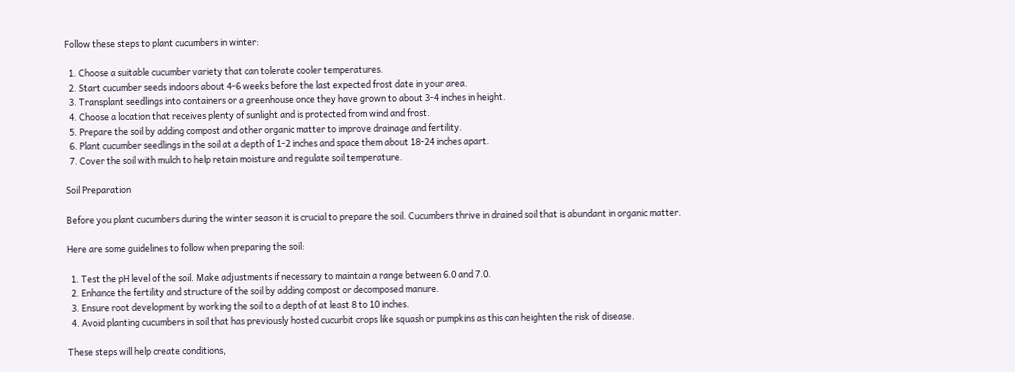Follow these steps to plant cucumbers in winter:

  1. Choose a suitable cucumber variety that can tolerate cooler temperatures.
  2. Start cucumber seeds indoors about 4-6 weeks before the last expected frost date in your area.
  3. Transplant seedlings into containers or a greenhouse once they have grown to about 3-4 inches in height.
  4. Choose a location that receives plenty of sunlight and is protected from wind and frost.
  5. Prepare the soil by adding compost and other organic matter to improve drainage and fertility.
  6. Plant cucumber seedlings in the soil at a depth of 1-2 inches and space them about 18-24 inches apart.
  7. Cover the soil with mulch to help retain moisture and regulate soil temperature.

Soil Preparation

Before you plant cucumbers during the winter season it is crucial to prepare the soil. Cucumbers thrive in drained soil that is abundant in organic matter.

Here are some guidelines to follow when preparing the soil:

  1. Test the pH level of the soil. Make adjustments if necessary to maintain a range between 6.0 and 7.0.
  2. Enhance the fertility and structure of the soil by adding compost or decomposed manure.
  3. Ensure root development by working the soil to a depth of at least 8 to 10 inches.
  4. Avoid planting cucumbers in soil that has previously hosted cucurbit crops like squash or pumpkins as this can heighten the risk of disease.

These steps will help create conditions,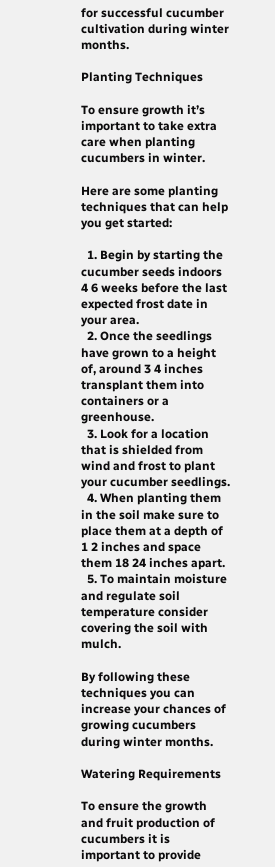for successful cucumber cultivation during winter months.

Planting Techniques

To ensure growth it’s important to take extra care when planting cucumbers in winter.

Here are some planting techniques that can help you get started:

  1. Begin by starting the cucumber seeds indoors 4 6 weeks before the last expected frost date in your area.
  2. Once the seedlings have grown to a height of, around 3 4 inches transplant them into containers or a greenhouse.
  3. Look for a location that is shielded from wind and frost to plant your cucumber seedlings.
  4. When planting them in the soil make sure to place them at a depth of 1 2 inches and space them 18 24 inches apart.
  5. To maintain moisture and regulate soil temperature consider covering the soil with mulch.

By following these techniques you can increase your chances of growing cucumbers during winter months.

Watering Requirements

To ensure the growth and fruit production of cucumbers it is important to provide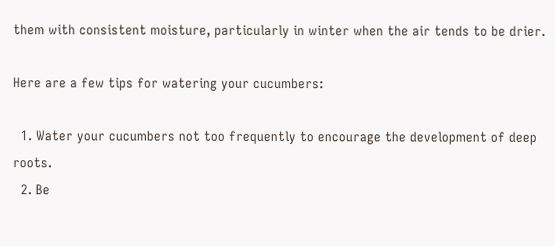them with consistent moisture, particularly in winter when the air tends to be drier.

Here are a few tips for watering your cucumbers:

  1. Water your cucumbers not too frequently to encourage the development of deep roots.
  2. Be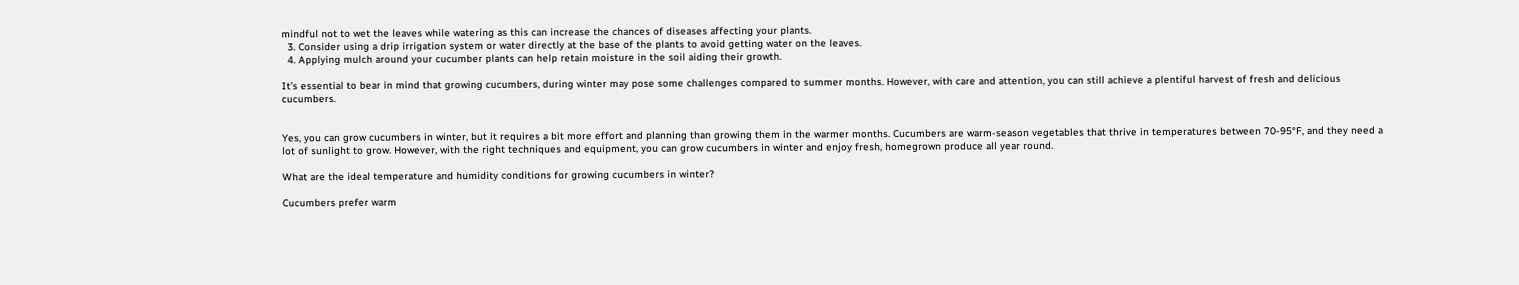mindful not to wet the leaves while watering as this can increase the chances of diseases affecting your plants.
  3. Consider using a drip irrigation system or water directly at the base of the plants to avoid getting water on the leaves.
  4. Applying mulch around your cucumber plants can help retain moisture in the soil aiding their growth.

It’s essential to bear in mind that growing cucumbers, during winter may pose some challenges compared to summer months. However, with care and attention, you can still achieve a plentiful harvest of fresh and delicious cucumbers.


Yes, you can grow cucumbers in winter, but it requires a bit more effort and planning than growing them in the warmer months. Cucumbers are warm-season vegetables that thrive in temperatures between 70-95°F, and they need a lot of sunlight to grow. However, with the right techniques and equipment, you can grow cucumbers in winter and enjoy fresh, homegrown produce all year round.

What are the ideal temperature and humidity conditions for growing cucumbers in winter?

Cucumbers prefer warm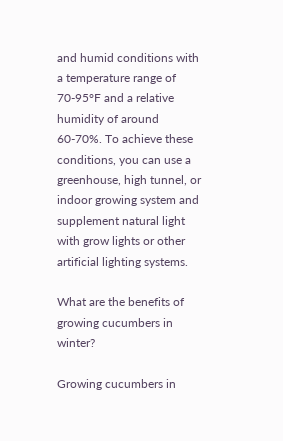and humid conditions with a temperature range of 70-95°F and a relative humidity of around 60-70%. To achieve these conditions, you can use a greenhouse, high tunnel, or indoor growing system and supplement natural light with grow lights or other artificial lighting systems.

What are the benefits of growing cucumbers in winter?

Growing cucumbers in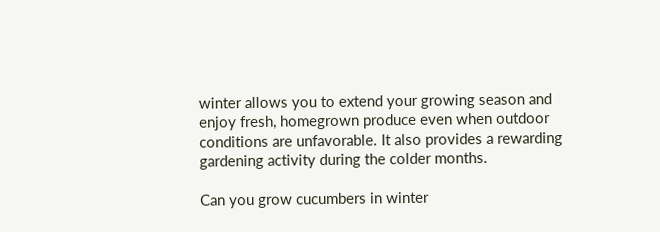winter allows you to extend your growing season and enjoy fresh, homegrown produce even when outdoor conditions are unfavorable. It also provides a rewarding gardening activity during the colder months.

Can you grow cucumbers in winter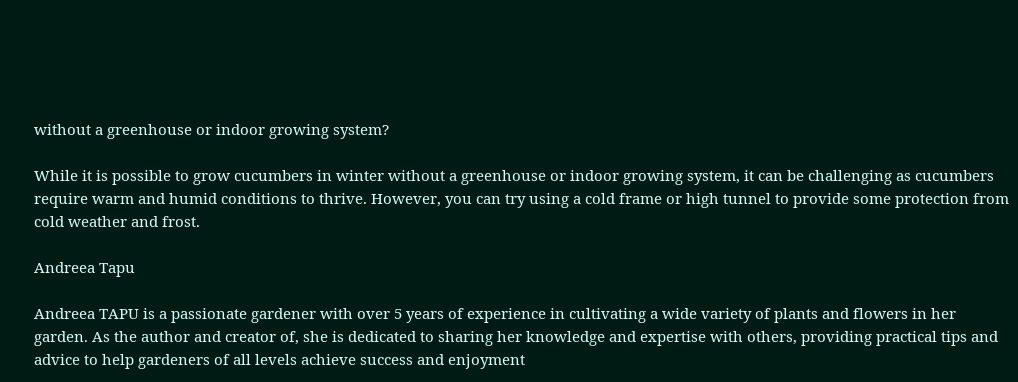without a greenhouse or indoor growing system?

While it is possible to grow cucumbers in winter without a greenhouse or indoor growing system, it can be challenging as cucumbers require warm and humid conditions to thrive. However, you can try using a cold frame or high tunnel to provide some protection from cold weather and frost.

Andreea Tapu

Andreea TAPU is a passionate gardener with over 5 years of experience in cultivating a wide variety of plants and flowers in her garden. As the author and creator of, she is dedicated to sharing her knowledge and expertise with others, providing practical tips and advice to help gardeners of all levels achieve success and enjoyment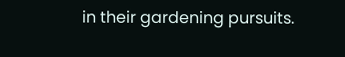in their gardening pursuits.